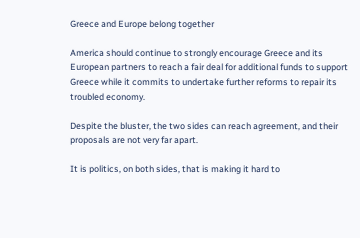Greece and Europe belong together

America should continue to strongly encourage Greece and its European partners to reach a fair deal for additional funds to support Greece while it commits to undertake further reforms to repair its troubled economy.

Despite the bluster, the two sides can reach agreement, and their proposals are not very far apart.

It is politics, on both sides, that is making it hard to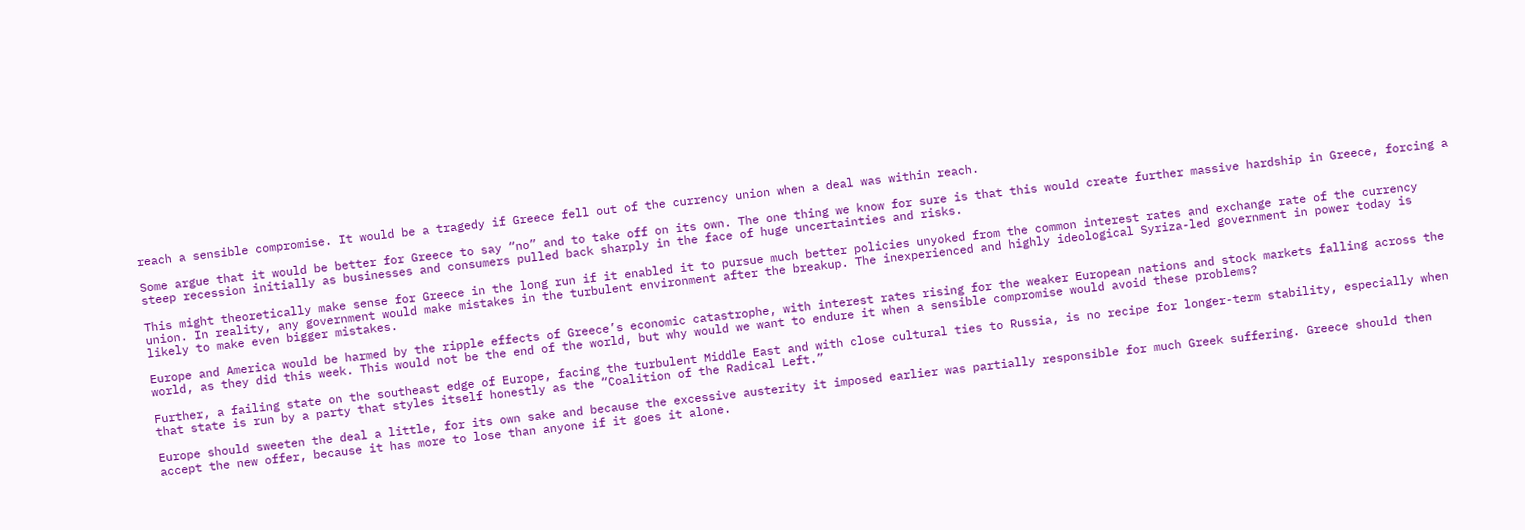reach a sensible compromise. It would be a tragedy if Greece fell out of the currency union when a deal was within reach.

Some argue that it would be better for Greece to say “no” and to take off on its own. The one thing we know for sure is that this would create further massive hardship in Greece, forcing a steep recession initially as businesses and consumers pulled back sharply in the face of huge uncertainties and risks.

This might theoretically make sense for Greece in the long run if it enabled it to pursue much better policies unyoked from the common interest rates and exchange rate of the currency union. In reality, any government would make mistakes in the turbulent environment after the breakup. The inexperienced and highly ideological Syriza-led government in power today is likely to make even bigger mistakes.

Europe and America would be harmed by the ripple effects of Greece’s economic catastrophe, with interest rates rising for the weaker European nations and stock markets falling across the world, as they did this week. This would not be the end of the world, but why would we want to endure it when a sensible compromise would avoid these problems?

Further, a failing state on the southeast edge of Europe, facing the turbulent Middle East and with close cultural ties to Russia, is no recipe for longer-term stability, especially when that state is run by a party that styles itself honestly as the “Coalition of the Radical Left.”

Europe should sweeten the deal a little, for its own sake and because the excessive austerity it imposed earlier was partially responsible for much Greek suffering. Greece should then accept the new offer, because it has more to lose than anyone if it goes it alone.